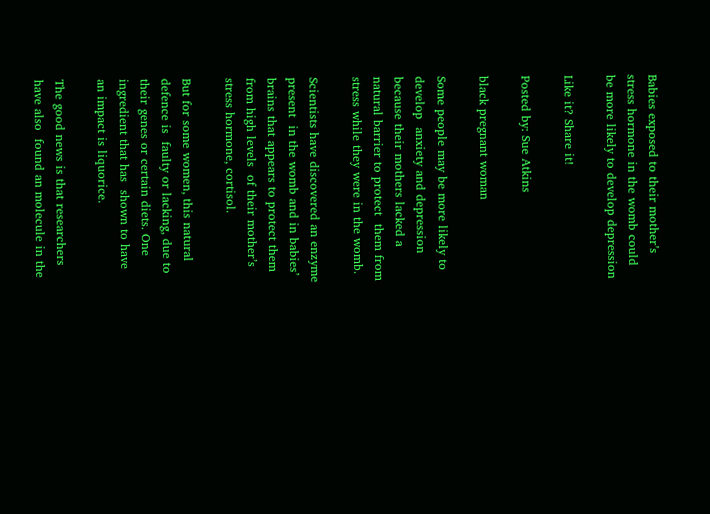Babies exposed to their mother’s stress hormone in the womb could be more likely to develop depression

Like it? Share it!

Posted by: Sue Atkins

black pregnant woman

Some people may be more likely to develop  anxiety and depression because their mothers lacked a natural barrier to protect  them from stress while they were in the womb.

Scientists have discovered an enzyme present  in the womb and in babies’ brains that appears to protect them from high levels  of their mother’s stress hormone, cortisol.

But for some women, this natural defence is  faulty or lacking, due to their genes or certain diets. One ingredient that has  shown to have an impact is liquorice.

The good news is that researchers have also  found an molecule in the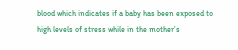blood which indicates if a baby has been exposed to  high levels of stress while in the mother’s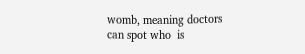womb, meaning doctors can spot who  is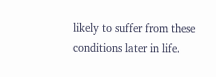likely to suffer from these conditions later in life.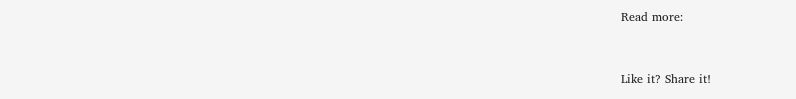Read more:



Like it? Share it!